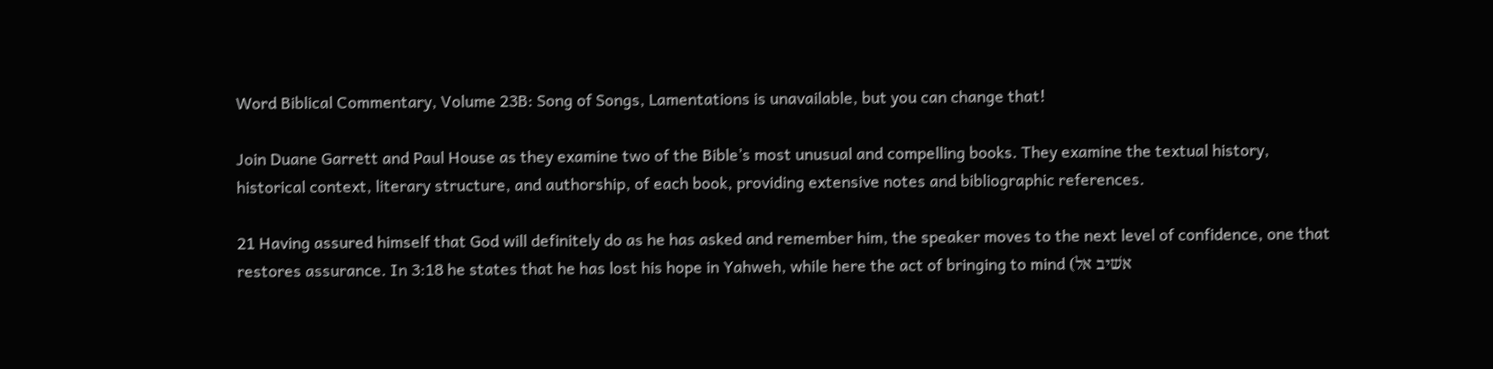Word Biblical Commentary, Volume 23B: Song of Songs, Lamentations is unavailable, but you can change that!

Join Duane Garrett and Paul House as they examine two of the Bible’s most unusual and compelling books. They examine the textual history, historical context, literary structure, and authorship, of each book, providing extensive notes and bibliographic references.

21 Having assured himself that God will definitely do as he has asked and remember him, the speaker moves to the next level of confidence, one that restores assurance. In 3:18 he states that he has lost his hope in Yahweh, while here the act of bringing to mind (אשׁיב אל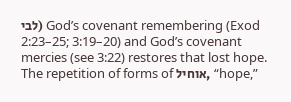לבי) God’s covenant remembering (Exod 2:23–25; 3:19–20) and God’s covenant mercies (see 3:22) restores that lost hope. The repetition of forms of אוחיל, “hope,”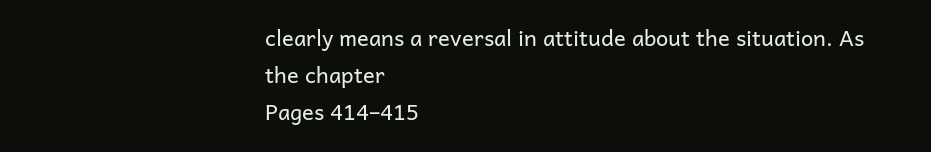clearly means a reversal in attitude about the situation. As the chapter
Pages 414–415